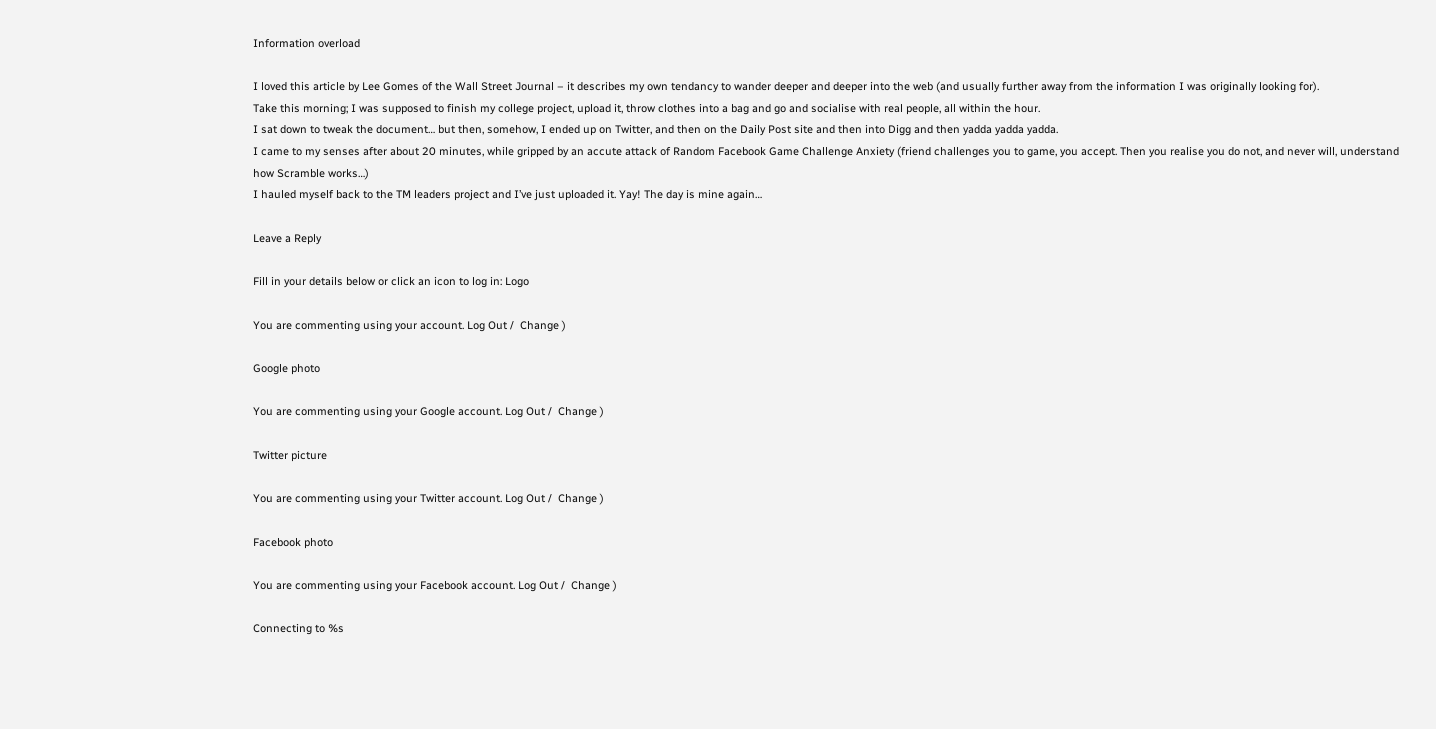Information overload

I loved this article by Lee Gomes of the Wall Street Journal – it describes my own tendancy to wander deeper and deeper into the web (and usually further away from the information I was originally looking for).
Take this morning; I was supposed to finish my college project, upload it, throw clothes into a bag and go and socialise with real people, all within the hour.
I sat down to tweak the document… but then, somehow, I ended up on Twitter, and then on the Daily Post site and then into Digg and then yadda yadda yadda.
I came to my senses after about 20 minutes, while gripped by an accute attack of Random Facebook Game Challenge Anxiety (friend challenges you to game, you accept. Then you realise you do not, and never will, understand how Scramble works…)
I hauled myself back to the TM leaders project and I’ve just uploaded it. Yay! The day is mine again…

Leave a Reply

Fill in your details below or click an icon to log in: Logo

You are commenting using your account. Log Out /  Change )

Google photo

You are commenting using your Google account. Log Out /  Change )

Twitter picture

You are commenting using your Twitter account. Log Out /  Change )

Facebook photo

You are commenting using your Facebook account. Log Out /  Change )

Connecting to %s